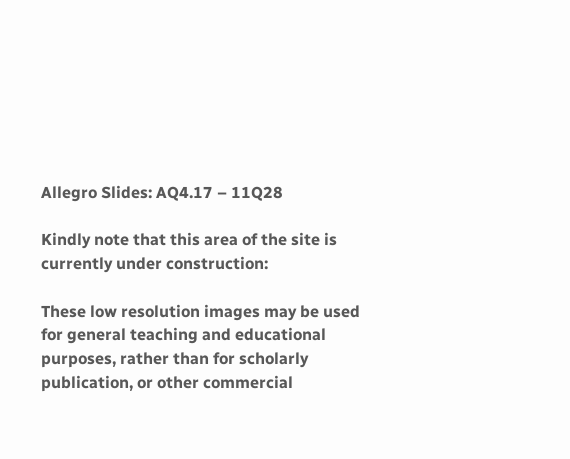Allegro Slides: AQ4.17 – 11Q28

Kindly note that this area of the site is currently under construction:

These low resolution images may be used for general teaching and educational purposes, rather than for scholarly publication, or other commercial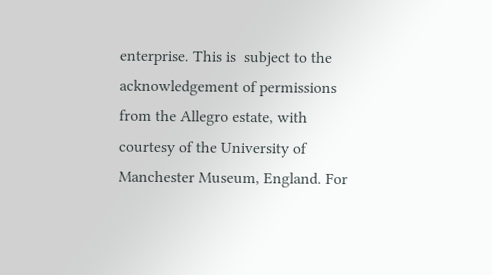enterprise. This is  subject to the acknowledgement of permissions from the Allegro estate, with courtesy of the University of Manchester Museum, England. For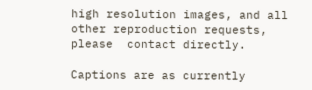high resolution images, and all other reproduction requests, please  contact directly.

Captions are as currently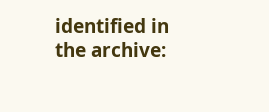identified in the archive: